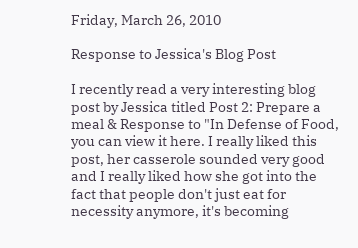Friday, March 26, 2010

Response to Jessica's Blog Post

I recently read a very interesting blog post by Jessica titled Post 2: Prepare a meal & Response to "In Defense of Food, you can view it here. I really liked this post, her casserole sounded very good and I really liked how she got into the fact that people don't just eat for necessity anymore, it's becoming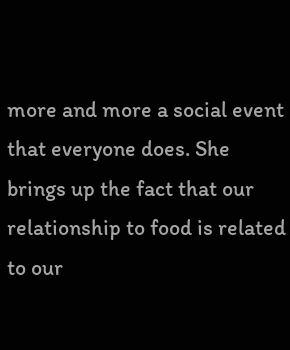more and more a social event that everyone does. She brings up the fact that our relationship to food is related to our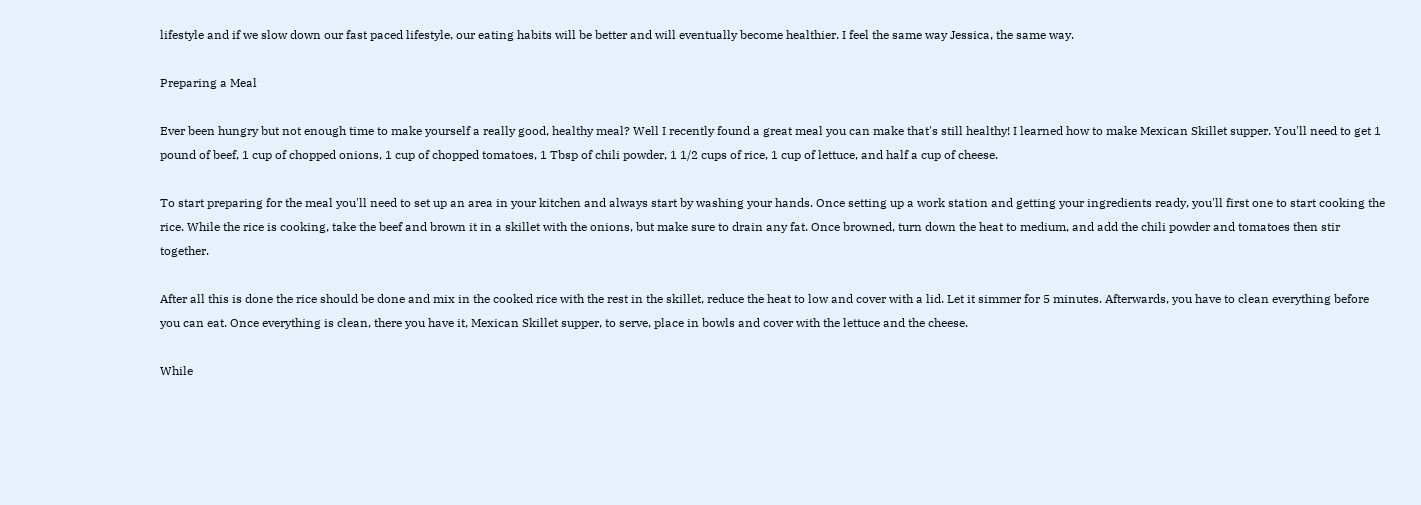lifestyle and if we slow down our fast paced lifestyle, our eating habits will be better and will eventually become healthier. I feel the same way Jessica, the same way.

Preparing a Meal

Ever been hungry but not enough time to make yourself a really good, healthy meal? Well I recently found a great meal you can make that's still healthy! I learned how to make Mexican Skillet supper. You'll need to get 1 pound of beef, 1 cup of chopped onions, 1 cup of chopped tomatoes, 1 Tbsp of chili powder, 1 1/2 cups of rice, 1 cup of lettuce, and half a cup of cheese.

To start preparing for the meal you'll need to set up an area in your kitchen and always start by washing your hands. Once setting up a work station and getting your ingredients ready, you'll first one to start cooking the rice. While the rice is cooking, take the beef and brown it in a skillet with the onions, but make sure to drain any fat. Once browned, turn down the heat to medium, and add the chili powder and tomatoes then stir together.

After all this is done the rice should be done and mix in the cooked rice with the rest in the skillet, reduce the heat to low and cover with a lid. Let it simmer for 5 minutes. Afterwards, you have to clean everything before you can eat. Once everything is clean, there you have it, Mexican Skillet supper, to serve, place in bowls and cover with the lettuce and the cheese.

While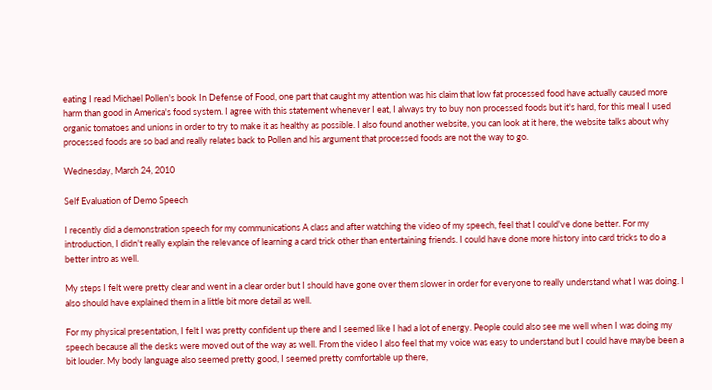eating I read Michael Pollen's book In Defense of Food, one part that caught my attention was his claim that low fat processed food have actually caused more harm than good in America's food system. I agree with this statement whenever I eat, I always try to buy non processed foods but it's hard, for this meal I used organic tomatoes and unions in order to try to make it as healthy as possible. I also found another website, you can look at it here, the website talks about why processed foods are so bad and really relates back to Pollen and his argument that processed foods are not the way to go.

Wednesday, March 24, 2010

Self Evaluation of Demo Speech

I recently did a demonstration speech for my communications A class and after watching the video of my speech, feel that I could've done better. For my introduction, I didn't really explain the relevance of learning a card trick other than entertaining friends. I could have done more history into card tricks to do a better intro as well.

My steps I felt were pretty clear and went in a clear order but I should have gone over them slower in order for everyone to really understand what I was doing. I also should have explained them in a little bit more detail as well.

For my physical presentation, I felt I was pretty confident up there and I seemed like I had a lot of energy. People could also see me well when I was doing my speech because all the desks were moved out of the way as well. From the video I also feel that my voice was easy to understand but I could have maybe been a bit louder. My body language also seemed pretty good, I seemed pretty comfortable up there,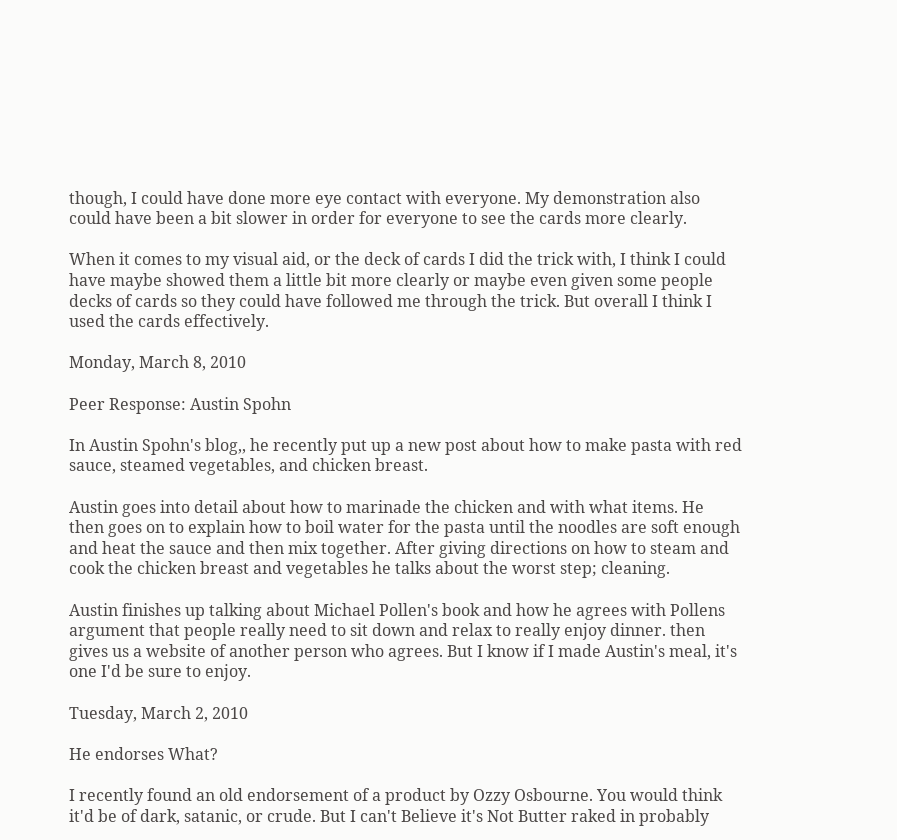though, I could have done more eye contact with everyone. My demonstration also could have been a bit slower in order for everyone to see the cards more clearly.

When it comes to my visual aid, or the deck of cards I did the trick with, I think I could have maybe showed them a little bit more clearly or maybe even given some people decks of cards so they could have followed me through the trick. But overall I think I used the cards effectively.

Monday, March 8, 2010

Peer Response: Austin Spohn

In Austin Spohn's blog,, he recently put up a new post about how to make pasta with red sauce, steamed vegetables, and chicken breast.

Austin goes into detail about how to marinade the chicken and with what items. He then goes on to explain how to boil water for the pasta until the noodles are soft enough and heat the sauce and then mix together. After giving directions on how to steam and cook the chicken breast and vegetables he talks about the worst step; cleaning.

Austin finishes up talking about Michael Pollen's book and how he agrees with Pollens argument that people really need to sit down and relax to really enjoy dinner. then gives us a website of another person who agrees. But I know if I made Austin's meal, it's one I'd be sure to enjoy.

Tuesday, March 2, 2010

He endorses What?

I recently found an old endorsement of a product by Ozzy Osbourne. You would think it'd be of dark, satanic, or crude. But I can't Believe it's Not Butter raked in probably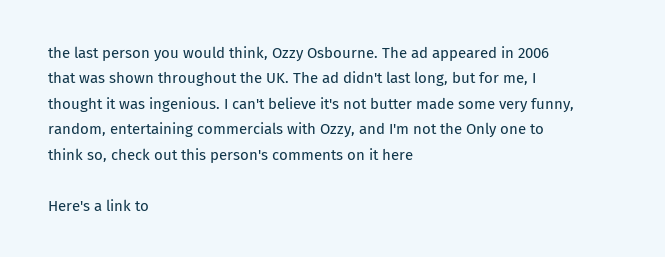the last person you would think, Ozzy Osbourne. The ad appeared in 2006 that was shown throughout the UK. The ad didn't last long, but for me, I thought it was ingenious. I can't believe it's not butter made some very funny, random, entertaining commercials with Ozzy, and I'm not the Only one to think so, check out this person's comments on it here

Here's a link to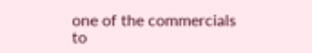one of the commercials to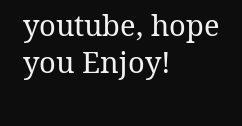youtube, hope you Enjoy!